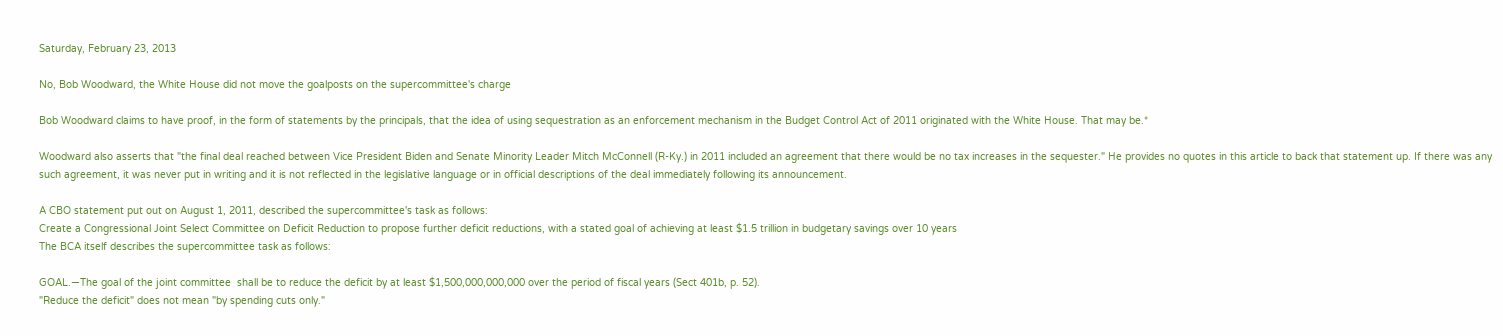Saturday, February 23, 2013

No, Bob Woodward, the White House did not move the goalposts on the supercommittee's charge

Bob Woodward claims to have proof, in the form of statements by the principals, that the idea of using sequestration as an enforcement mechanism in the Budget Control Act of 2011 originated with the White House. That may be.*

Woodward also asserts that "the final deal reached between Vice President Biden and Senate Minority Leader Mitch McConnell (R-Ky.) in 2011 included an agreement that there would be no tax increases in the sequester." He provides no quotes in this article to back that statement up. If there was any such agreement, it was never put in writing and it is not reflected in the legislative language or in official descriptions of the deal immediately following its announcement.

A CBO statement put out on August 1, 2011, described the supercommittee's task as follows:
Create a Congressional Joint Select Committee on Deficit Reduction to propose further deficit reductions, with a stated goal of achieving at least $1.5 trillion in budgetary savings over 10 years
The BCA itself describes the supercommittee task as follows:

GOAL.—The goal of the joint committee  shall be to reduce the deficit by at least $1,500,000,000,000 over the period of fiscal years (Sect 401b, p. 52).
"Reduce the deficit" does not mean "by spending cuts only."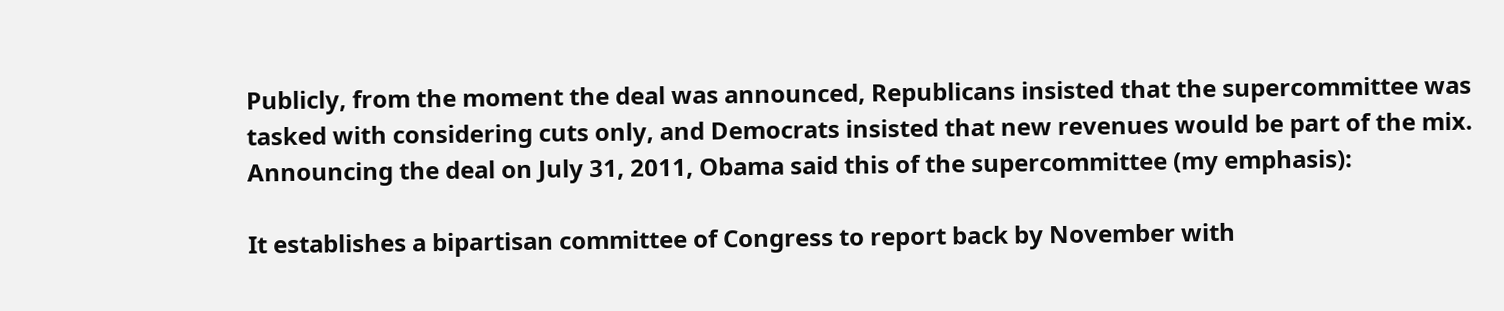Publicly, from the moment the deal was announced, Republicans insisted that the supercommittee was tasked with considering cuts only, and Democrats insisted that new revenues would be part of the mix.  Announcing the deal on July 31, 2011, Obama said this of the supercommittee (my emphasis):

It establishes a bipartisan committee of Congress to report back by November with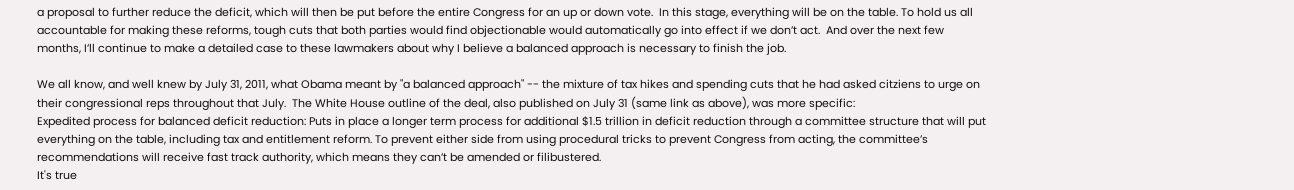a proposal to further reduce the deficit, which will then be put before the entire Congress for an up or down vote.  In this stage, everything will be on the table. To hold us all accountable for making these reforms, tough cuts that both parties would find objectionable would automatically go into effect if we don’t act.  And over the next few months, I’ll continue to make a detailed case to these lawmakers about why I believe a balanced approach is necessary to finish the job.

We all know, and well knew by July 31, 2011, what Obama meant by "a balanced approach" -- the mixture of tax hikes and spending cuts that he had asked citziens to urge on their congressional reps throughout that July.  The White House outline of the deal, also published on July 31 (same link as above), was more specific:
Expedited process for balanced deficit reduction: Puts in place a longer term process for additional $1.5 trillion in deficit reduction through a committee structure that will put everything on the table, including tax and entitlement reform. To prevent either side from using procedural tricks to prevent Congress from acting, the committee’s recommendations will receive fast track authority, which means they can’t be amended or filibustered.
It's true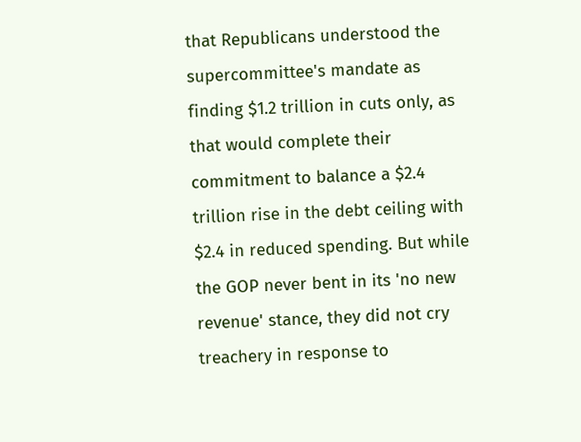that Republicans understood the supercommittee's mandate as finding $1.2 trillion in cuts only, as that would complete their commitment to balance a $2.4 trillion rise in the debt ceiling with $2.4 in reduced spending. But while the GOP never bent in its 'no new revenue' stance, they did not cry treachery in response to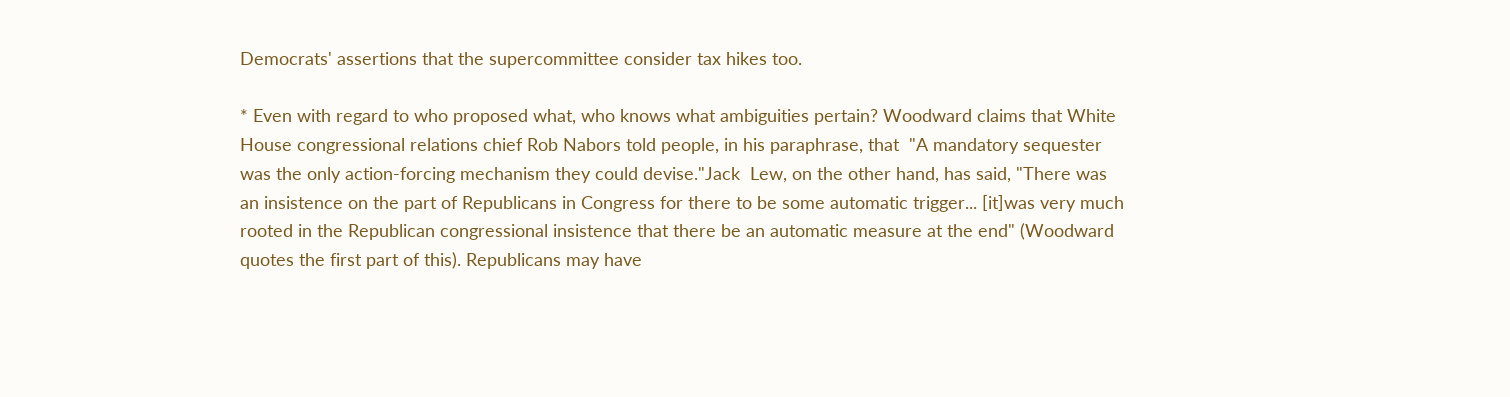Democrats' assertions that the supercommittee consider tax hikes too.

* Even with regard to who proposed what, who knows what ambiguities pertain? Woodward claims that White House congressional relations chief Rob Nabors told people, in his paraphrase, that  "A mandatory sequester was the only action-forcing mechanism they could devise."Jack  Lew, on the other hand, has said, "There was an insistence on the part of Republicans in Congress for there to be some automatic trigger... [it]was very much rooted in the Republican congressional insistence that there be an automatic measure at the end" (Woodward quotes the first part of this). Republicans may have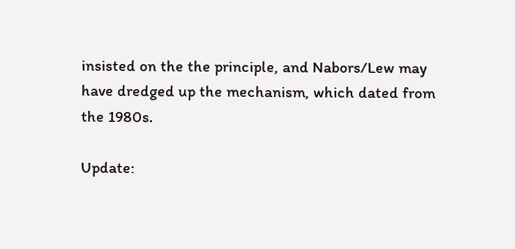insisted on the the principle, and Nabors/Lew may have dredged up the mechanism, which dated from the 1980s.

Update: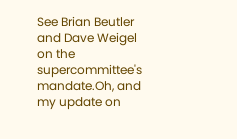See Brian Beutler and Dave Weigel on the supercommittee's mandate.Oh, and my update on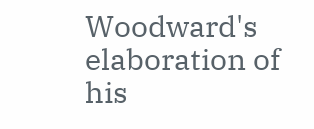Woodward's elaboration of his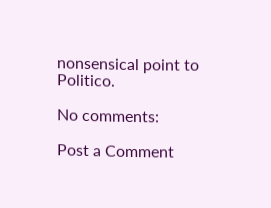nonsensical point to Politico.

No comments:

Post a Comment